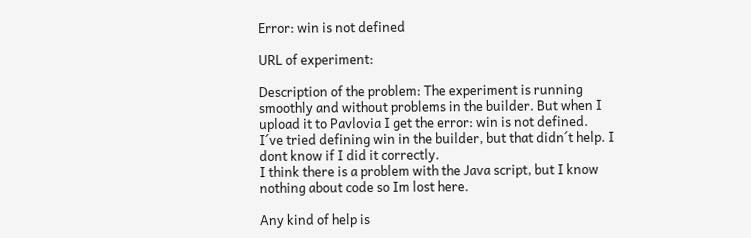Error: win is not defined

URL of experiment:

Description of the problem: The experiment is running smoothly and without problems in the builder. But when I upload it to Pavlovia I get the error: win is not defined.
I´ve tried defining win in the builder, but that didn´t help. I dont know if I did it correctly.
I think there is a problem with the Java script, but I know nothing about code so Im lost here.

Any kind of help is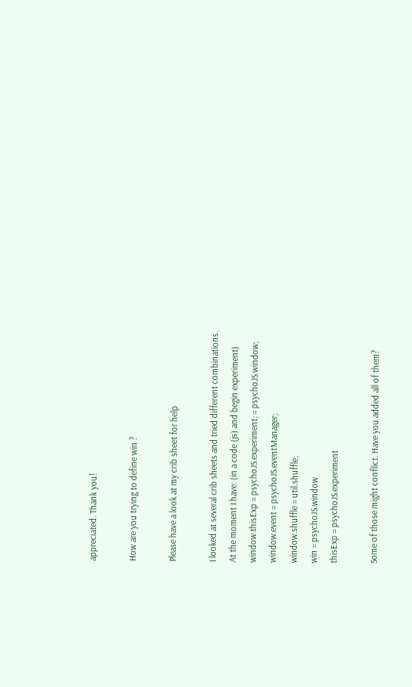appreciated. Thank you!

How are you trying to define win ?

Please have a look at my crib sheet for help

I looked at several crib sheets and tried different combinations.
At the moment I have: (in a code (js) and begin experiment)
window.thisExp = psychoJS.experiment; = psychoJS.window;
window.event = psychoJS.eventManager;
window.shuffle = util.shuffle;
win = psychoJS.window
thisExp = psychoJS.experiment

Some of those might conflict. Have you added all of them?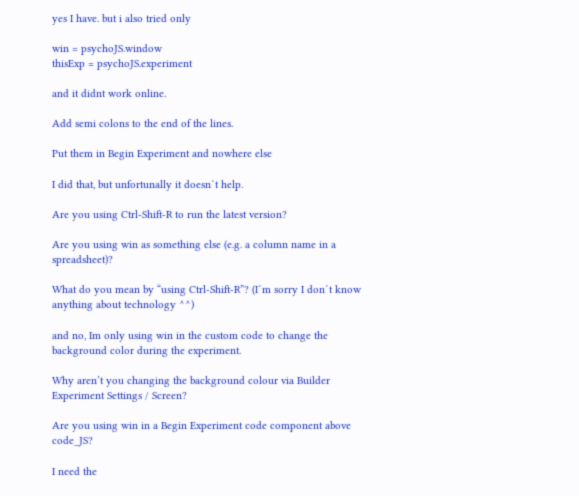yes I have. but i also tried only

win = psychoJS.window
thisExp = psychoJS.experiment

and it didnt work online.

Add semi colons to the end of the lines.

Put them in Begin Experiment and nowhere else

I did that, but unfortunally it doesn´t help.

Are you using Ctrl-Shift-R to run the latest version?

Are you using win as something else (e.g. a column name in a spreadsheet)?

What do you mean by “using Ctrl-Shift-R”? (I´m sorry I don´t know anything about technology ^^)

and no, Im only using win in the custom code to change the background color during the experiment.

Why aren’t you changing the background colour via Builder Experiment Settings / Screen?

Are you using win in a Begin Experiment code component above code_JS?

I need the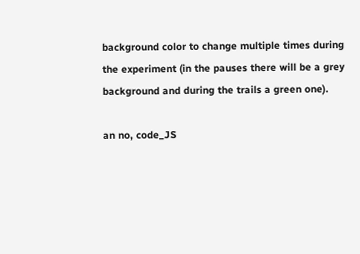background color to change multiple times during the experiment (in the pauses there will be a grey background and during the trails a green one).

an no, code_JS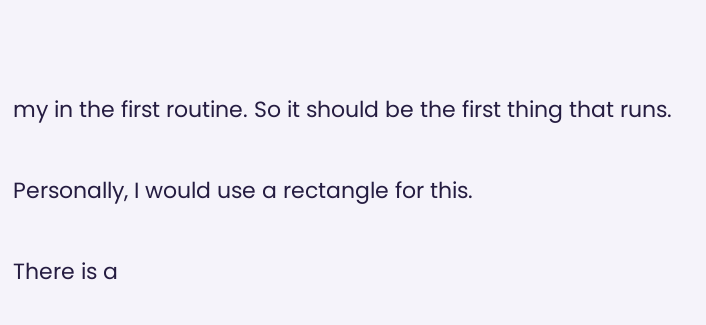my in the first routine. So it should be the first thing that runs.

Personally, I would use a rectangle for this.

There is a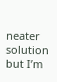neater solution but I’m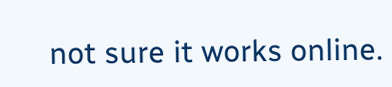not sure it works online.